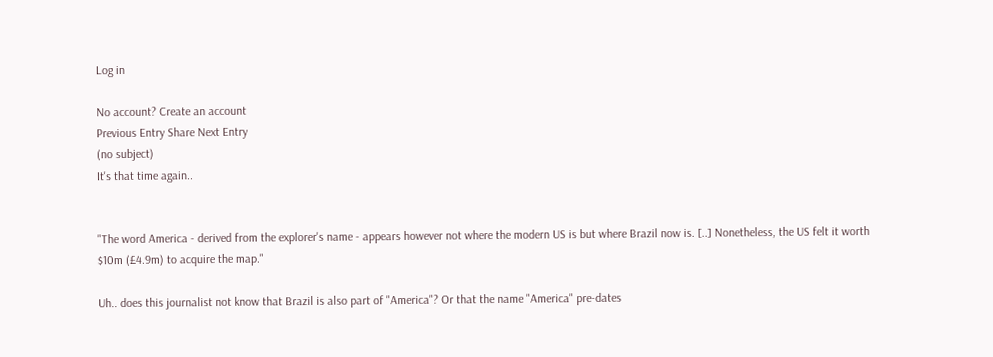Log in

No account? Create an account
Previous Entry Share Next Entry
(no subject)
It's that time again..


"The word America - derived from the explorer's name - appears however not where the modern US is but where Brazil now is. [..] Nonetheless, the US felt it worth $10m (£4.9m) to acquire the map."

Uh.. does this journalist not know that Brazil is also part of "America"? Or that the name "America" pre-dates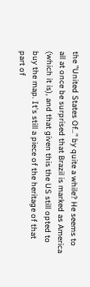the "United States Of.." by quite a while? He seems to all at once be surprised that Brazil is marked as America (which it is), and that given this the US still opted to buy the map. It's still a piece of the heritage of that part of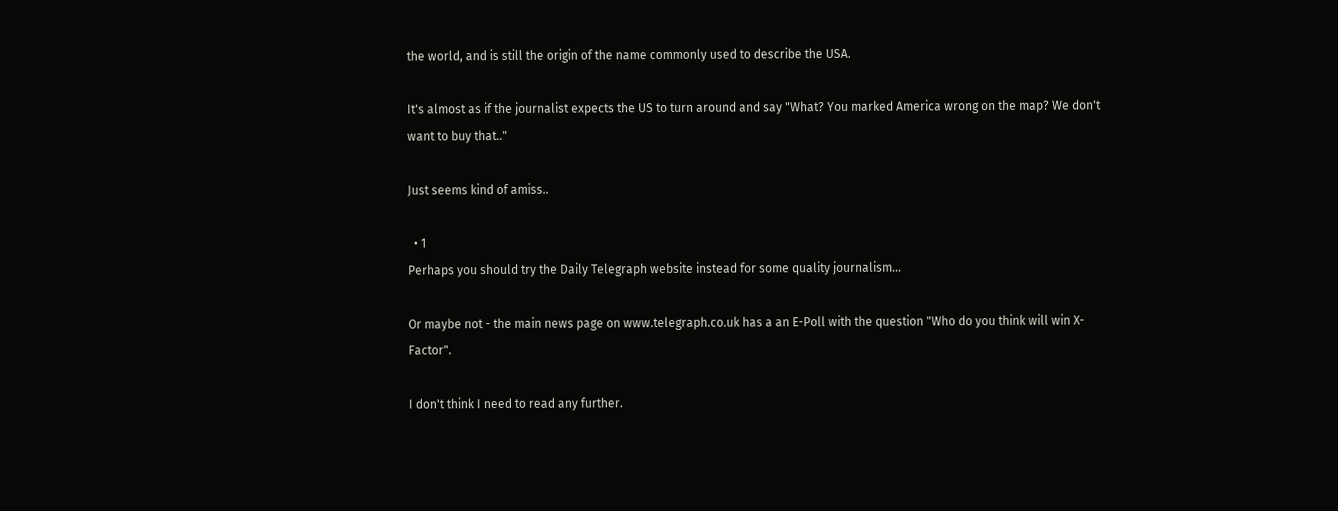the world, and is still the origin of the name commonly used to describe the USA.

It's almost as if the journalist expects the US to turn around and say "What? You marked America wrong on the map? We don't want to buy that.."

Just seems kind of amiss..

  • 1
Perhaps you should try the Daily Telegraph website instead for some quality journalism...

Or maybe not - the main news page on www.telegraph.co.uk has a an E-Poll with the question "Who do you think will win X-Factor".

I don't think I need to read any further.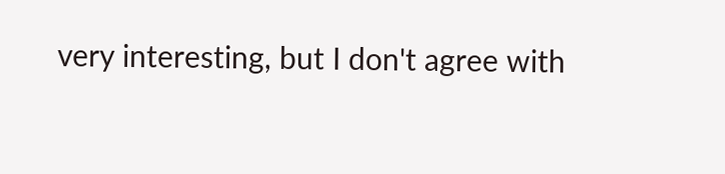very interesting, but I don't agree with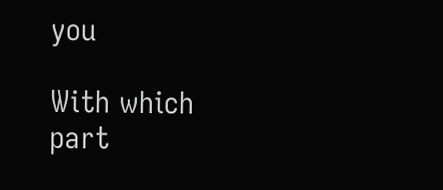you

With which part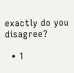exactly do you disagree?

  • 1